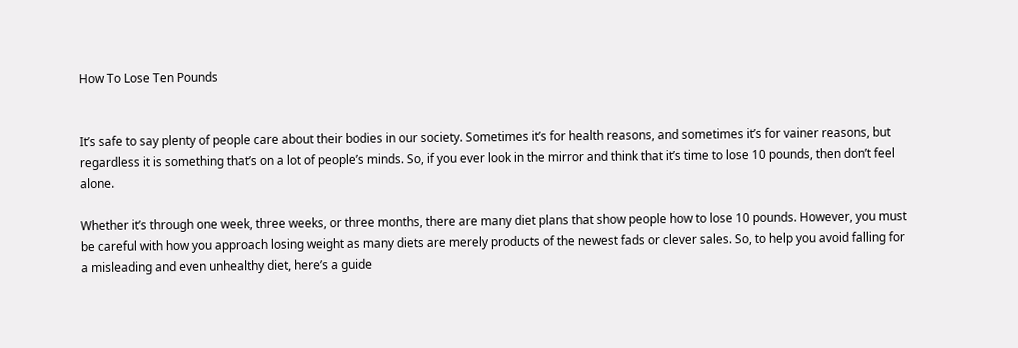How To Lose Ten Pounds


It’s safe to say plenty of people care about their bodies in our society. Sometimes it’s for health reasons, and sometimes it’s for vainer reasons, but regardless it is something that’s on a lot of people’s minds. So, if you ever look in the mirror and think that it’s time to lose 10 pounds, then don’t feel alone.

Whether it’s through one week, three weeks, or three months, there are many diet plans that show people how to lose 10 pounds. However, you must be careful with how you approach losing weight as many diets are merely products of the newest fads or clever sales. So, to help you avoid falling for a misleading and even unhealthy diet, here’s a guide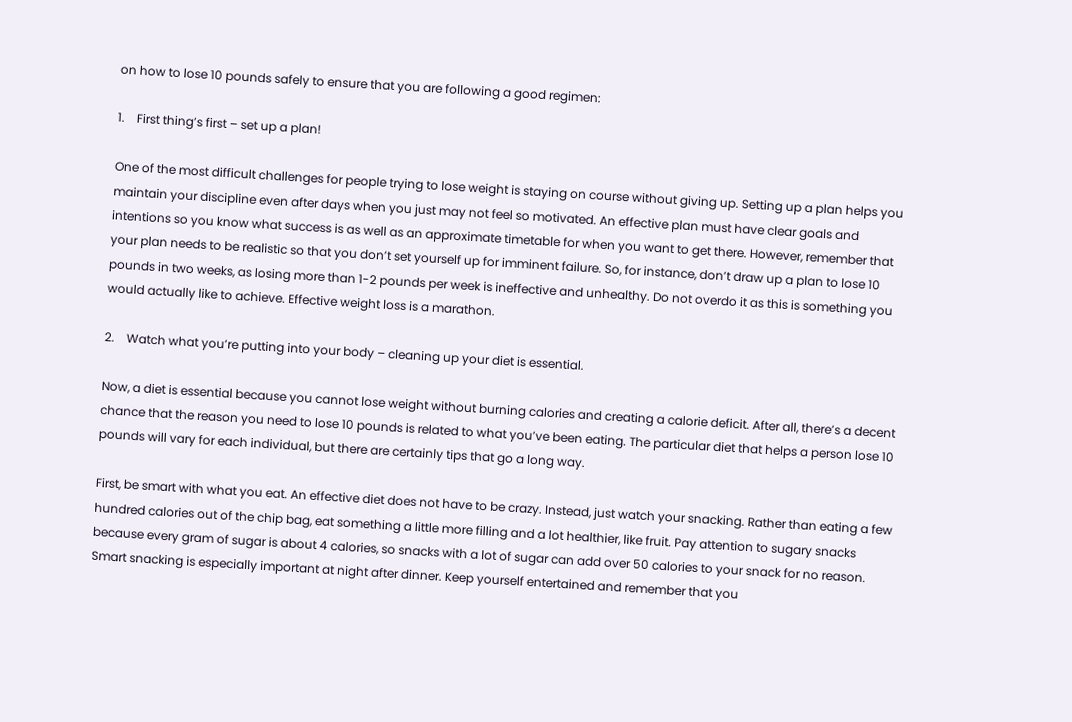on how to lose 10 pounds safely to ensure that you are following a good regimen:

1.    First thing’s first – set up a plan!

One of the most difficult challenges for people trying to lose weight is staying on course without giving up. Setting up a plan helps you maintain your discipline even after days when you just may not feel so motivated. An effective plan must have clear goals and intentions so you know what success is as well as an approximate timetable for when you want to get there. However, remember that your plan needs to be realistic so that you don’t set yourself up for imminent failure. So, for instance, don’t draw up a plan to lose 10 pounds in two weeks, as losing more than 1-2 pounds per week is ineffective and unhealthy. Do not overdo it as this is something you would actually like to achieve. Effective weight loss is a marathon.

2.    Watch what you’re putting into your body – cleaning up your diet is essential.

Now, a diet is essential because you cannot lose weight without burning calories and creating a calorie deficit. After all, there’s a decent chance that the reason you need to lose 10 pounds is related to what you’ve been eating. The particular diet that helps a person lose 10 pounds will vary for each individual, but there are certainly tips that go a long way.

First, be smart with what you eat. An effective diet does not have to be crazy. Instead, just watch your snacking. Rather than eating a few hundred calories out of the chip bag, eat something a little more filling and a lot healthier, like fruit. Pay attention to sugary snacks because every gram of sugar is about 4 calories, so snacks with a lot of sugar can add over 50 calories to your snack for no reason. Smart snacking is especially important at night after dinner. Keep yourself entertained and remember that you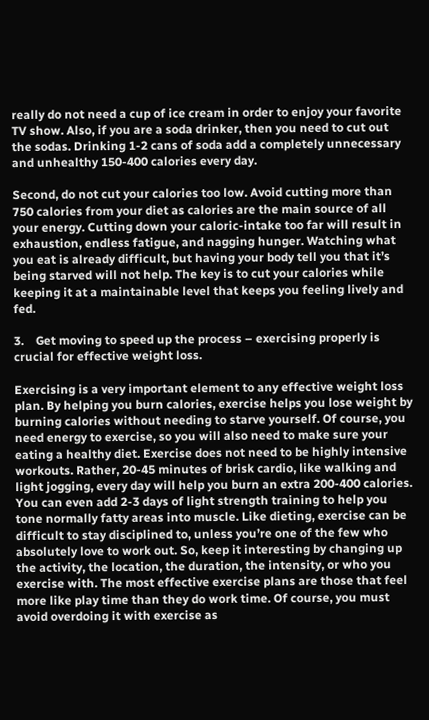really do not need a cup of ice cream in order to enjoy your favorite TV show. Also, if you are a soda drinker, then you need to cut out the sodas. Drinking 1-2 cans of soda add a completely unnecessary and unhealthy 150-400 calories every day.

Second, do not cut your calories too low. Avoid cutting more than 750 calories from your diet as calories are the main source of all your energy. Cutting down your caloric-intake too far will result in exhaustion, endless fatigue, and nagging hunger. Watching what you eat is already difficult, but having your body tell you that it’s being starved will not help. The key is to cut your calories while keeping it at a maintainable level that keeps you feeling lively and fed.

3.    Get moving to speed up the process – exercising properly is crucial for effective weight loss.

Exercising is a very important element to any effective weight loss plan. By helping you burn calories, exercise helps you lose weight by burning calories without needing to starve yourself. Of course, you need energy to exercise, so you will also need to make sure your eating a healthy diet. Exercise does not need to be highly intensive workouts. Rather, 20-45 minutes of brisk cardio, like walking and light jogging, every day will help you burn an extra 200-400 calories. You can even add 2-3 days of light strength training to help you tone normally fatty areas into muscle. Like dieting, exercise can be difficult to stay disciplined to, unless you’re one of the few who absolutely love to work out. So, keep it interesting by changing up the activity, the location, the duration, the intensity, or who you exercise with. The most effective exercise plans are those that feel more like play time than they do work time. Of course, you must avoid overdoing it with exercise as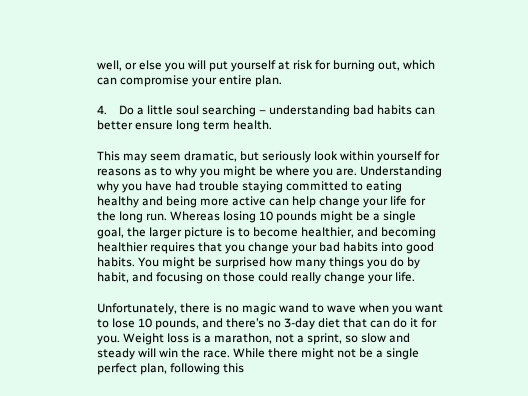well, or else you will put yourself at risk for burning out, which can compromise your entire plan.

4.    Do a little soul searching – understanding bad habits can better ensure long term health.

This may seem dramatic, but seriously look within yourself for reasons as to why you might be where you are. Understanding why you have had trouble staying committed to eating healthy and being more active can help change your life for the long run. Whereas losing 10 pounds might be a single goal, the larger picture is to become healthier, and becoming healthier requires that you change your bad habits into good habits. You might be surprised how many things you do by habit, and focusing on those could really change your life.

Unfortunately, there is no magic wand to wave when you want to lose 10 pounds, and there’s no 3-day diet that can do it for you. Weight loss is a marathon, not a sprint, so slow and steady will win the race. While there might not be a single perfect plan, following this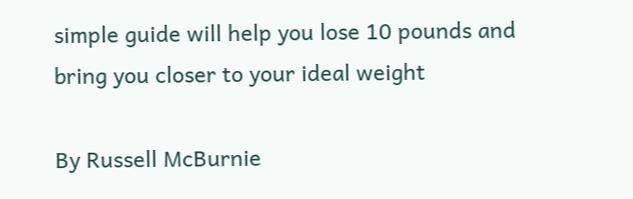simple guide will help you lose 10 pounds and bring you closer to your ideal weight

By Russell McBurnie